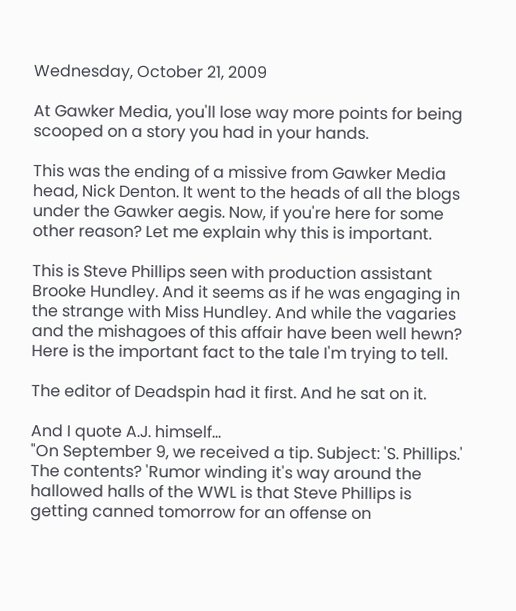Wednesday, October 21, 2009

At Gawker Media, you'll lose way more points for being scooped on a story you had in your hands.

This was the ending of a missive from Gawker Media head, Nick Denton. It went to the heads of all the blogs under the Gawker aegis. Now, if you're here for some other reason? Let me explain why this is important.

This is Steve Phillips seen with production assistant Brooke Hundley. And it seems as if he was engaging in the strange with Miss Hundley. And while the vagaries and the mishagoes of this affair have been well hewn? Here is the important fact to the tale I'm trying to tell.

The editor of Deadspin had it first. And he sat on it.

And I quote A.J. himself...
"On September 9, we received a tip. Subject: 'S. Phillips.' The contents? 'Rumor winding it's way around the hallowed halls of the WWL is that Steve Phillips is getting canned tomorrow for an offense on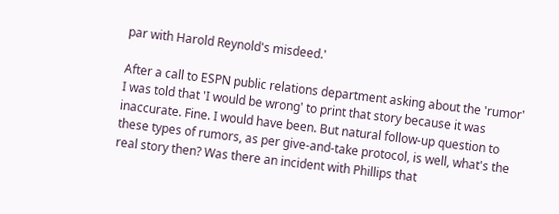par with Harold Reynold's misdeed.'

After a call to ESPN public relations department asking about the 'rumor' I was told that 'I would be wrong' to print that story because it was inaccurate. Fine. I would have been. But natural follow-up question to these types of rumors, as per give-and-take protocol, is well, what's the real story then? Was there an incident with Phillips that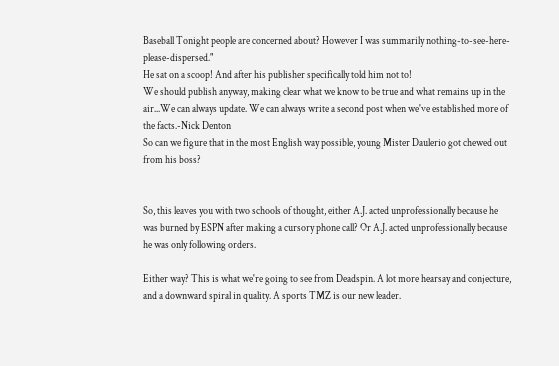Baseball Tonight people are concerned about? However I was summarily nothing-to-see-here-please-dispersed."
He sat on a scoop! And after his publisher specifically told him not to!
We should publish anyway, making clear what we know to be true and what remains up in the air...We can always update. We can always write a second post when we've established more of the facts.-Nick Denton
So can we figure that in the most English way possible, young Mister Daulerio got chewed out from his boss?


So, this leaves you with two schools of thought, either A.J. acted unprofessionally because he was burned by ESPN after making a cursory phone call? Or A.J. acted unprofessionally because he was only following orders.

Either way? This is what we're going to see from Deadspin. A lot more hearsay and conjecture, and a downward spiral in quality. A sports TMZ is our new leader.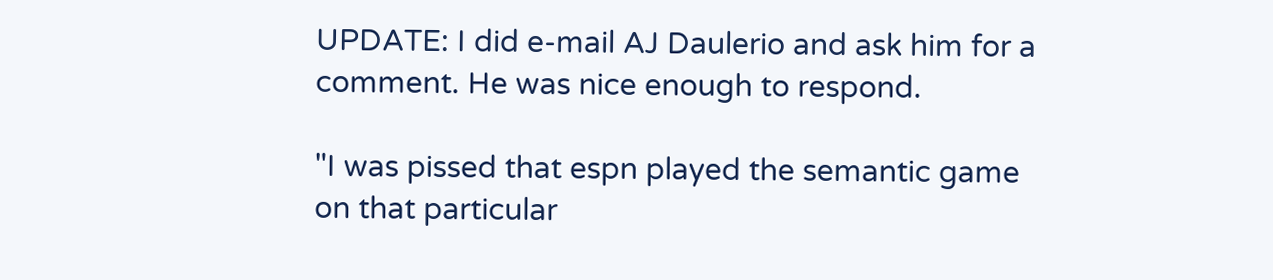UPDATE: I did e-mail AJ Daulerio and ask him for a comment. He was nice enough to respond.

"I was pissed that espn played the semantic game on that particular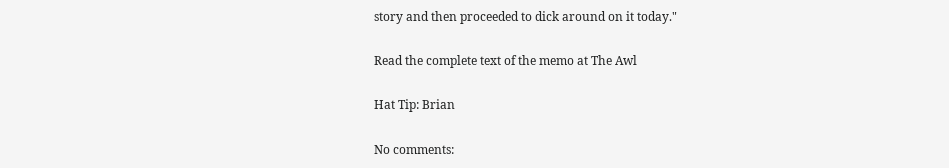story and then proceeded to dick around on it today."

Read the complete text of the memo at The Awl

Hat Tip: Brian

No comments: